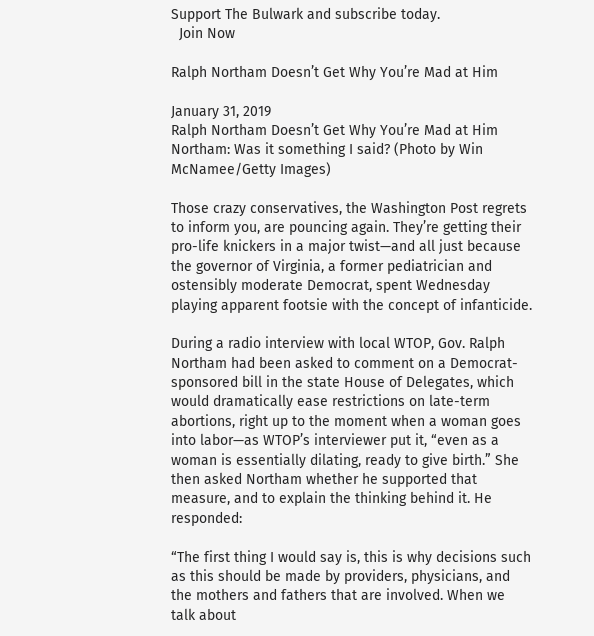Support The Bulwark and subscribe today.
  Join Now

Ralph Northam Doesn’t Get Why You’re Mad at Him

January 31, 2019
Ralph Northam Doesn’t Get Why You’re Mad at Him
Northam: Was it something I said? (Photo by Win McNamee/Getty Images)

Those crazy conservatives, the Washington Post regrets to inform you, are pouncing again. They’re getting their pro-life knickers in a major twist—and all just because the governor of Virginia, a former pediatrician and ostensibly moderate Democrat, spent Wednesday playing apparent footsie with the concept of infanticide.

During a radio interview with local WTOP, Gov. Ralph Northam had been asked to comment on a Democrat-sponsored bill in the state House of Delegates, which would dramatically ease restrictions on late-term abortions, right up to the moment when a woman goes into labor—as WTOP’s interviewer put it, “even as a woman is essentially dilating, ready to give birth.” She then asked Northam whether he supported that measure, and to explain the thinking behind it. He responded:

“The first thing I would say is, this is why decisions such as this should be made by providers, physicians, and the mothers and fathers that are involved. When we talk about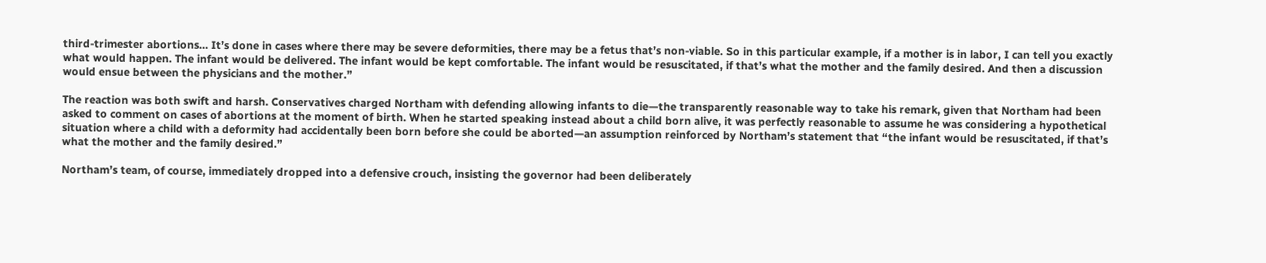third-trimester abortions… It’s done in cases where there may be severe deformities, there may be a fetus that’s non-viable. So in this particular example, if a mother is in labor, I can tell you exactly what would happen. The infant would be delivered. The infant would be kept comfortable. The infant would be resuscitated, if that’s what the mother and the family desired. And then a discussion would ensue between the physicians and the mother.”

The reaction was both swift and harsh. Conservatives charged Northam with defending allowing infants to die—the transparently reasonable way to take his remark, given that Northam had been asked to comment on cases of abortions at the moment of birth. When he started speaking instead about a child born alive, it was perfectly reasonable to assume he was considering a hypothetical situation where a child with a deformity had accidentally been born before she could be aborted—an assumption reinforced by Northam’s statement that “the infant would be resuscitated, if that’s what the mother and the family desired.”

Northam’s team, of course, immediately dropped into a defensive crouch, insisting the governor had been deliberately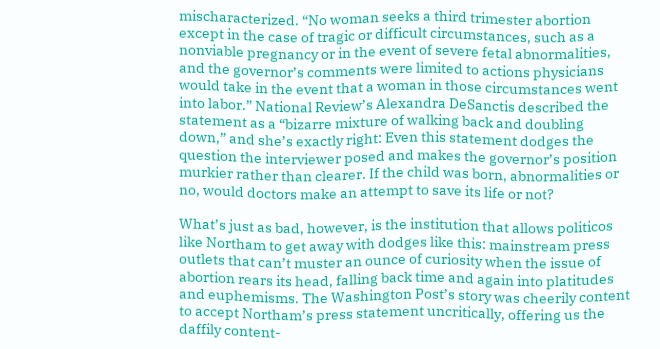mischaracterized. “No woman seeks a third trimester abortion except in the case of tragic or difficult circumstances, such as a nonviable pregnancy or in the event of severe fetal abnormalities, and the governor’s comments were limited to actions physicians would take in the event that a woman in those circumstances went into labor.” National Review’s Alexandra DeSanctis described the statement as a “bizarre mixture of walking back and doubling down,” and she’s exactly right: Even this statement dodges the question the interviewer posed and makes the governor’s position murkier rather than clearer. If the child was born, abnormalities or no, would doctors make an attempt to save its life or not?

What’s just as bad, however, is the institution that allows politicos like Northam to get away with dodges like this: mainstream press outlets that can’t muster an ounce of curiosity when the issue of abortion rears its head, falling back time and again into platitudes and euphemisms. The Washington Post’s story was cheerily content to accept Northam’s press statement uncritically, offering us the daffily content-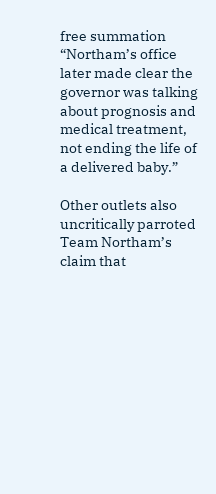free summation “Northam’s office later made clear the governor was talking about prognosis and medical treatment, not ending the life of a delivered baby.”

Other outlets also uncritically parroted Team Northam’s claim that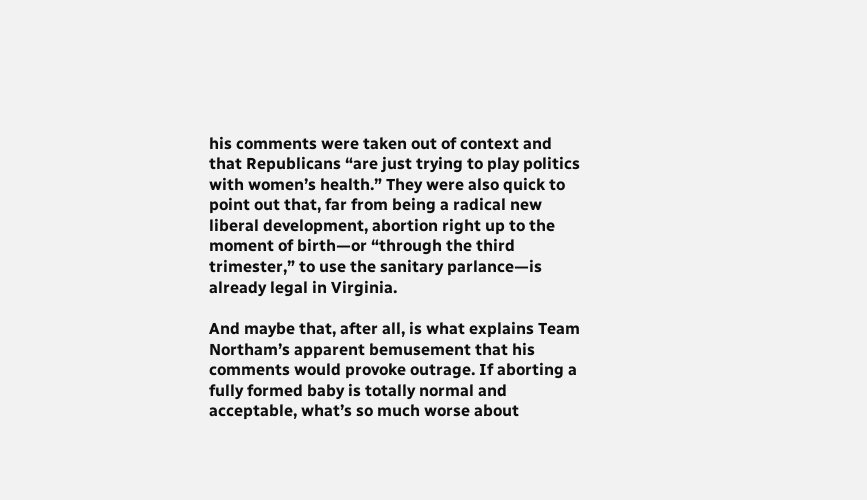his comments were taken out of context and that Republicans “are just trying to play politics with women’s health.” They were also quick to point out that, far from being a radical new liberal development, abortion right up to the moment of birth—or “through the third trimester,” to use the sanitary parlance—is already legal in Virginia.

And maybe that, after all, is what explains Team Northam’s apparent bemusement that his comments would provoke outrage. If aborting a fully formed baby is totally normal and acceptable, what’s so much worse about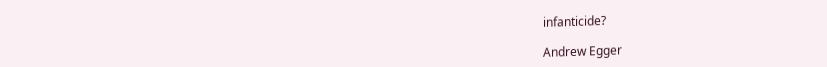infanticide?

Andrew Egger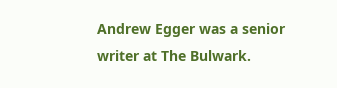Andrew Egger was a senior writer at The Bulwark.